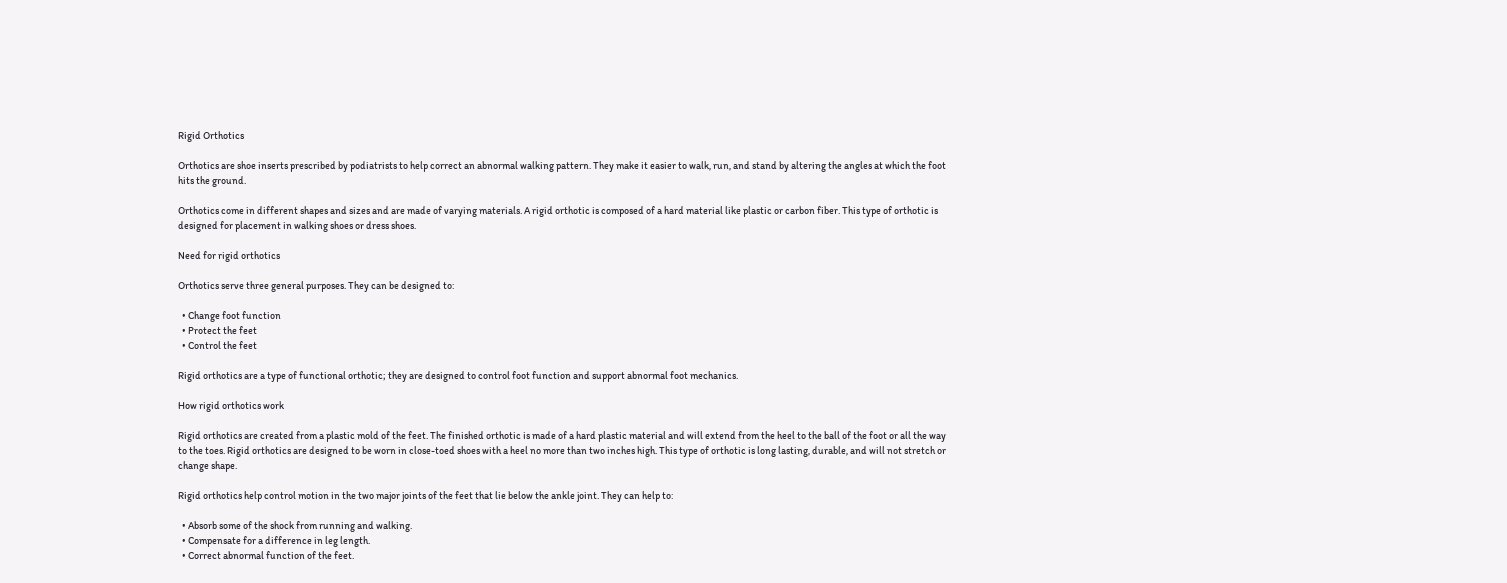Rigid Orthotics

Orthotics are shoe inserts prescribed by podiatrists to help correct an abnormal walking pattern. They make it easier to walk, run, and stand by altering the angles at which the foot hits the ground.

Orthotics come in different shapes and sizes and are made of varying materials. A rigid orthotic is composed of a hard material like plastic or carbon fiber. This type of orthotic is designed for placement in walking shoes or dress shoes.

Need for rigid orthotics

Orthotics serve three general purposes. They can be designed to:

  • Change foot function
  • Protect the feet
  • Control the feet

Rigid orthotics are a type of functional orthotic; they are designed to control foot function and support abnormal foot mechanics.

How rigid orthotics work

Rigid orthotics are created from a plastic mold of the feet. The finished orthotic is made of a hard plastic material and will extend from the heel to the ball of the foot or all the way to the toes. Rigid orthotics are designed to be worn in close-toed shoes with a heel no more than two inches high. This type of orthotic is long lasting, durable, and will not stretch or change shape.

Rigid orthotics help control motion in the two major joints of the feet that lie below the ankle joint. They can help to:

  • Absorb some of the shock from running and walking.
  • Compensate for a difference in leg length.
  • Correct abnormal function of the feet.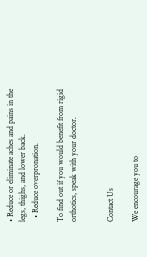• Reduce or eliminate aches and pains in the legs, thighs, and lower back.
  • Reduce overpronation.

To find out if you would benefit from rigid orthotics, speak with your doctor.


Contact Us

We encourage you to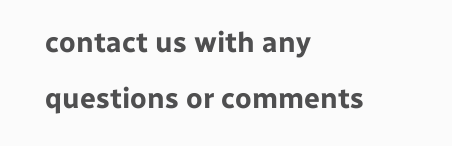contact us with any questions or comments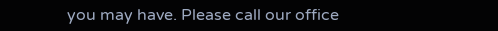you may have. Please call our office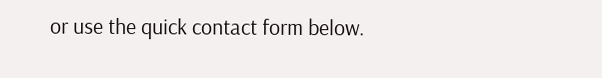or use the quick contact form below.